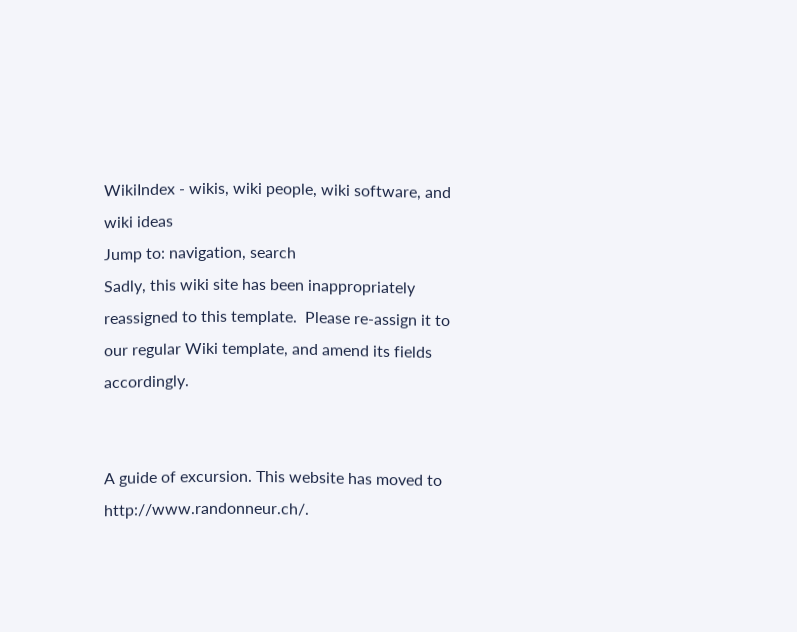WikiIndex - wikis, wiki people, wiki software, and wiki ideas
Jump to: navigation, search
Sadly, this wiki site has been inappropriately reassigned to this template.  Please re-assign it to our regular Wiki template, and amend its fields accordingly.


A guide of excursion. This website has moved to http://www.randonneur.ch/.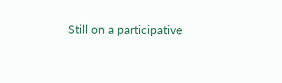Still on a participative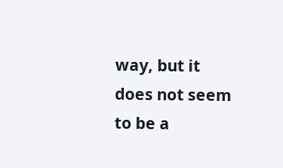way, but it does not seem to be a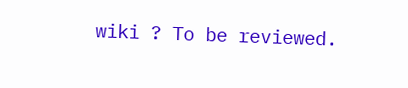wiki ? To be reviewed.